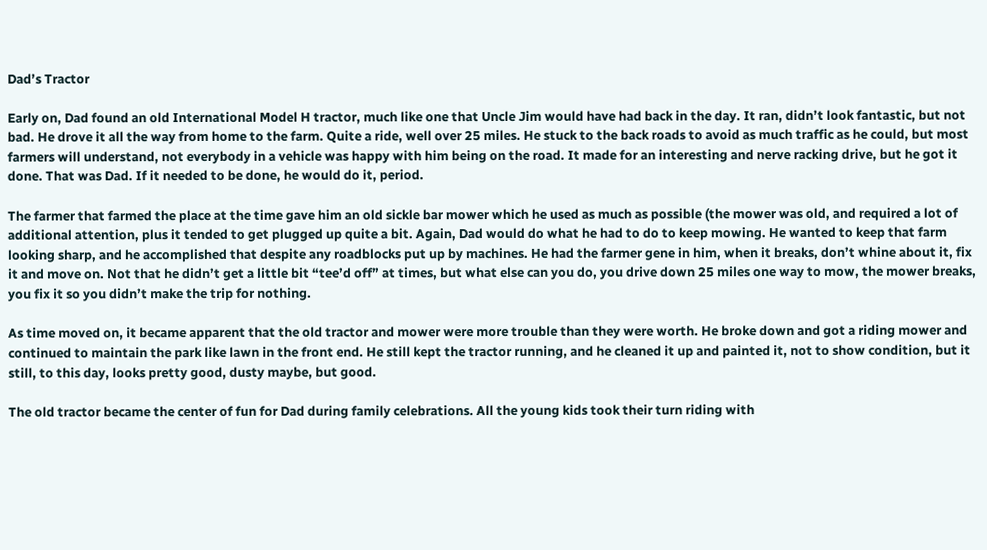Dad’s Tractor

Early on, Dad found an old International Model H tractor, much like one that Uncle Jim would have had back in the day. It ran, didn’t look fantastic, but not bad. He drove it all the way from home to the farm. Quite a ride, well over 25 miles. He stuck to the back roads to avoid as much traffic as he could, but most farmers will understand, not everybody in a vehicle was happy with him being on the road. It made for an interesting and nerve racking drive, but he got it done. That was Dad. If it needed to be done, he would do it, period.

The farmer that farmed the place at the time gave him an old sickle bar mower which he used as much as possible (the mower was old, and required a lot of additional attention, plus it tended to get plugged up quite a bit. Again, Dad would do what he had to do to keep mowing. He wanted to keep that farm looking sharp, and he accomplished that despite any roadblocks put up by machines. He had the farmer gene in him, when it breaks, don’t whine about it, fix it and move on. Not that he didn’t get a little bit “tee’d off” at times, but what else can you do, you drive down 25 miles one way to mow, the mower breaks, you fix it so you didn’t make the trip for nothing.

As time moved on, it became apparent that the old tractor and mower were more trouble than they were worth. He broke down and got a riding mower and continued to maintain the park like lawn in the front end. He still kept the tractor running, and he cleaned it up and painted it, not to show condition, but it still, to this day, looks pretty good, dusty maybe, but good.

The old tractor became the center of fun for Dad during family celebrations. All the young kids took their turn riding with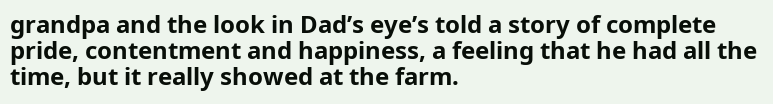grandpa and the look in Dad’s eye’s told a story of complete pride, contentment and happiness, a feeling that he had all the time, but it really showed at the farm.